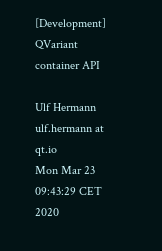[Development] QVariant container API

Ulf Hermann ulf.hermann at qt.io
Mon Mar 23 09:43:29 CET 2020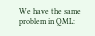We have the same problem in QML: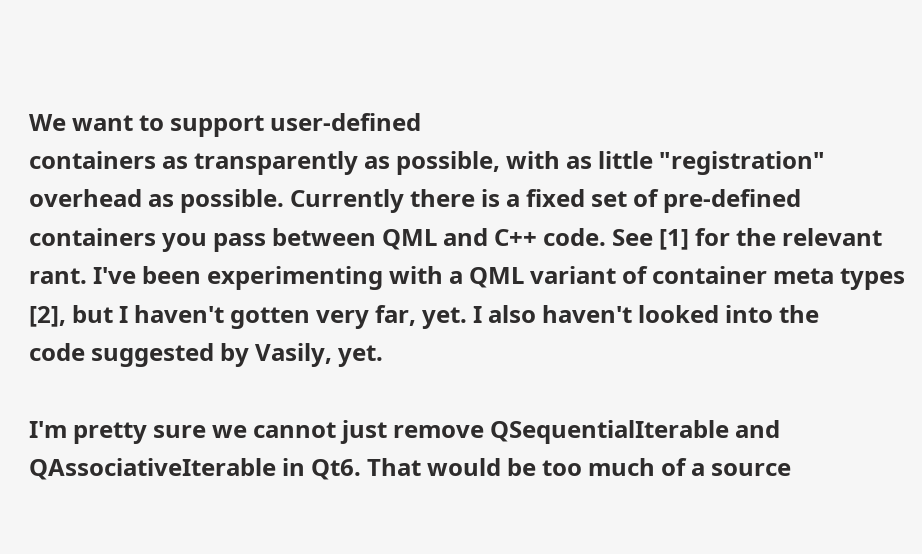We want to support user-defined
containers as transparently as possible, with as little "registration"
overhead as possible. Currently there is a fixed set of pre-defined
containers you pass between QML and C++ code. See [1] for the relevant
rant. I've been experimenting with a QML variant of container meta types
[2], but I haven't gotten very far, yet. I also haven't looked into the
code suggested by Vasily, yet.

I'm pretty sure we cannot just remove QSequentialIterable and
QAssociativeIterable in Qt6. That would be too much of a source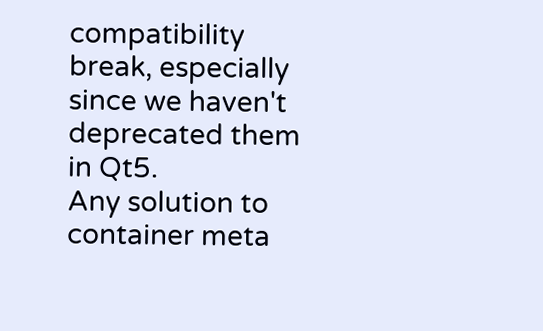compatibility break, especially since we haven't deprecated them in Qt5.
Any solution to container meta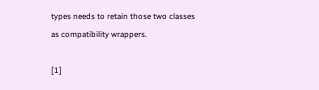types needs to retain those two classes
as compatibility wrappers.

[1]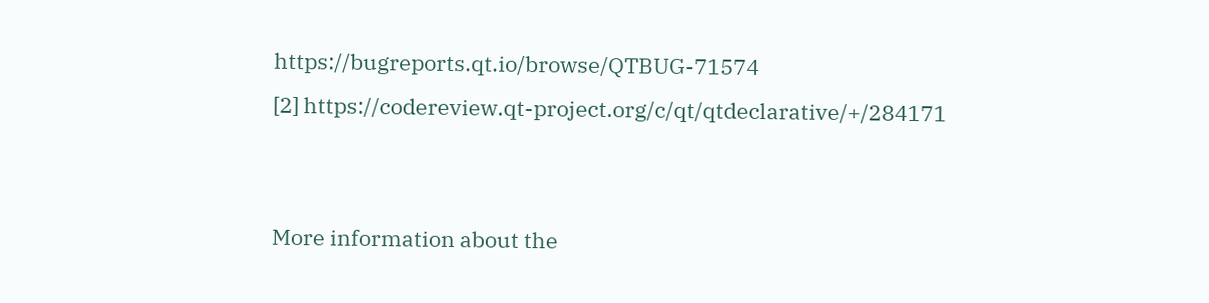https://bugreports.qt.io/browse/QTBUG-71574
[2] https://codereview.qt-project.org/c/qt/qtdeclarative/+/284171


More information about the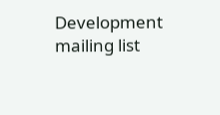Development mailing list